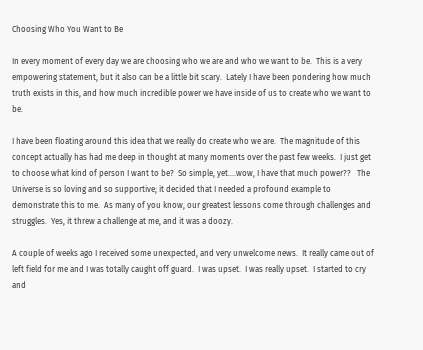Choosing Who You Want to Be

In every moment of every day we are choosing who we are and who we want to be.  This is a very empowering statement, but it also can be a little bit scary.  Lately I have been pondering how much truth exists in this, and how much incredible power we have inside of us to create who we want to be.

I have been floating around this idea that we really do create who we are.  The magnitude of this concept actually has had me deep in thought at many moments over the past few weeks.  I just get to choose what kind of person I want to be?  So simple, yet….wow, I have that much power??   The Universe is so loving and so supportive; it decided that I needed a profound example to demonstrate this to me.  As many of you know, our greatest lessons come through challenges and struggles.  Yes, it threw a challenge at me, and it was a doozy.

A couple of weeks ago I received some unexpected, and very unwelcome news.  It really came out of left field for me and I was totally caught off guard.  I was upset.  I was really upset.  I started to cry and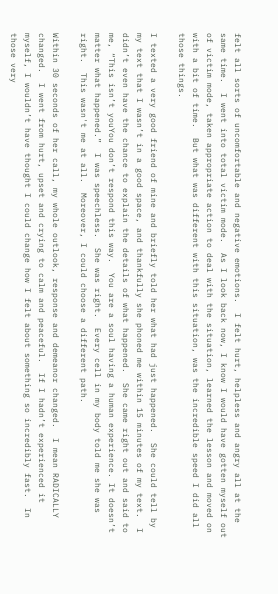felt all sorts of uncomfortable and negative emotions.  I felt hurt, helpless and angry all at the same time.  I went into total victim mode.  As I look back now, I know I would have gotten myself out of victim mode, taken appropriate action to deal with the situation, learned the lesson and moved on with a bit of time.  But what was different with this situation, was the incredible speed I did all those things.

I texted a very good friend of mine and briefly told her what had just happened.  She could tell by my text that I wasn’t in a good space, and thankfully she phoned me within 15 minutes of my text.  I didn’t even have the chance to explain the details of what happened.  She came right out and said to me, “This isn’t youYou don’t respond this way.  You are a soul having a human experience. It doesn’t matter what happened.”  I was speechless.  She was right.  Every cell in my body told me she was right.  This wasn't me at all.  Moreover, I could choose a different path.

Within 30 seconds of her call, my whole outlook, response and demeanor changed.  I mean RADICALLY changed.  I went from hurt, upset and crying to calm and peaceful.  If I hadn’t experienced it myself, I wouldn’t have thought I could change how I felt about something so incredibly fast.  In those very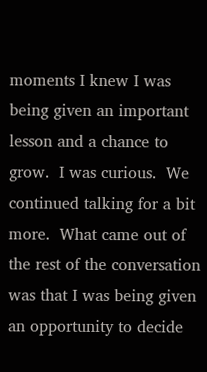moments I knew I was being given an important lesson and a chance to grow.  I was curious.  We continued talking for a bit more.  What came out of the rest of the conversation was that I was being given an opportunity to decide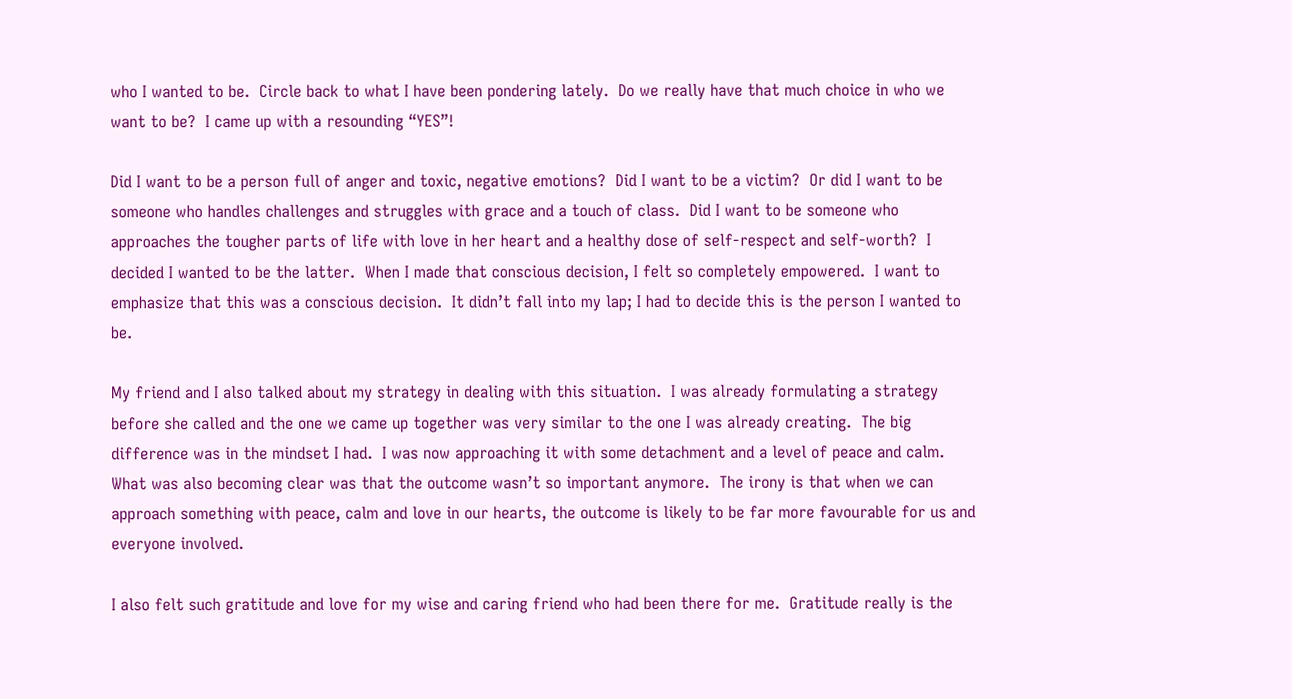who I wanted to be.  Circle back to what I have been pondering lately.  Do we really have that much choice in who we want to be?  I came up with a resounding “YES”!

Did I want to be a person full of anger and toxic, negative emotions?  Did I want to be a victim?  Or did I want to be someone who handles challenges and struggles with grace and a touch of class.  Did I want to be someone who approaches the tougher parts of life with love in her heart and a healthy dose of self-respect and self-worth?  I decided I wanted to be the latter.  When I made that conscious decision, I felt so completely empowered.  I want to emphasize that this was a conscious decision.  It didn’t fall into my lap; I had to decide this is the person I wanted to be.

My friend and I also talked about my strategy in dealing with this situation.  I was already formulating a strategy before she called and the one we came up together was very similar to the one I was already creating.  The big difference was in the mindset I had.  I was now approaching it with some detachment and a level of peace and calm.  What was also becoming clear was that the outcome wasn’t so important anymore.  The irony is that when we can approach something with peace, calm and love in our hearts, the outcome is likely to be far more favourable for us and everyone involved.

I also felt such gratitude and love for my wise and caring friend who had been there for me.  Gratitude really is the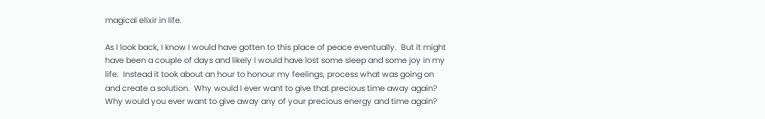magical elixir in life.

As I look back, I know I would have gotten to this place of peace eventually.  But it might have been a couple of days and likely I would have lost some sleep and some joy in my life.  Instead it took about an hour to honour my feelings, process what was going on and create a solution.  Why would I ever want to give that precious time away again?  Why would you ever want to give away any of your precious energy and time again?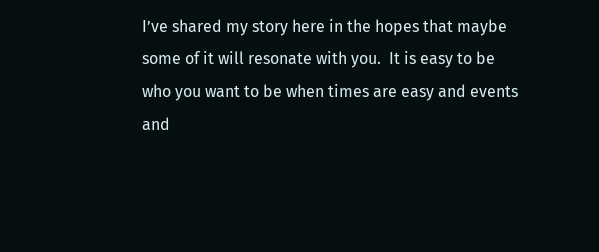I’ve shared my story here in the hopes that maybe some of it will resonate with you.  It is easy to be who you want to be when times are easy and events and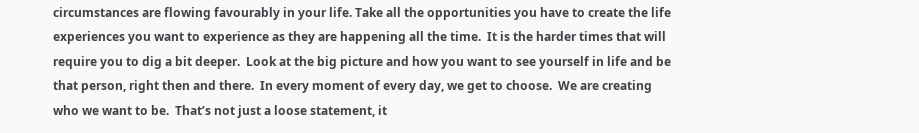circumstances are flowing favourably in your life. Take all the opportunities you have to create the life experiences you want to experience as they are happening all the time.  It is the harder times that will require you to dig a bit deeper.  Look at the big picture and how you want to see yourself in life and be that person, right then and there.  In every moment of every day, we get to choose.  We are creating who we want to be.  That’s not just a loose statement, it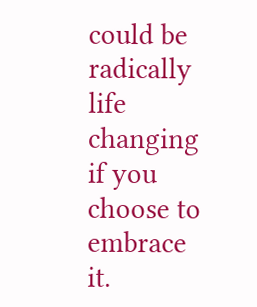could be radically life changing if you choose to embrace it.